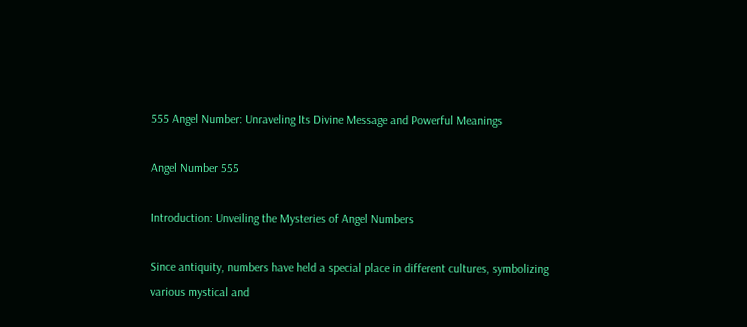555 Angel Number: Unraveling Its Divine Message and Powerful Meanings

Angel Number 555

Introduction: Unveiling the Mysteries of Angel Numbers

Since antiquity, numbers have held a special place in different cultures, symbolizing various mystical and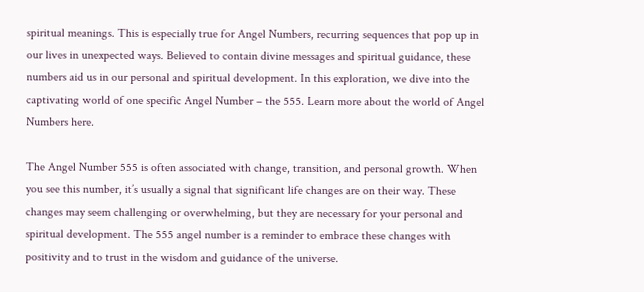spiritual meanings. This is especially true for Angel Numbers, recurring sequences that pop up in our lives in unexpected ways. Believed to contain divine messages and spiritual guidance, these numbers aid us in our personal and spiritual development. In this exploration, we dive into the captivating world of one specific Angel Number – the 555. Learn more about the world of Angel Numbers here.

The Angel Number 555 is often associated with change, transition, and personal growth. When you see this number, it’s usually a signal that significant life changes are on their way. These changes may seem challenging or overwhelming, but they are necessary for your personal and spiritual development. The 555 angel number is a reminder to embrace these changes with positivity and to trust in the wisdom and guidance of the universe.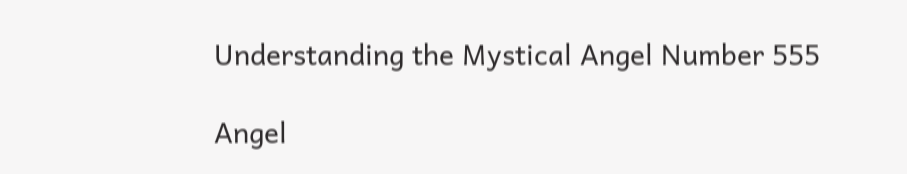Understanding the Mystical Angel Number 555

Angel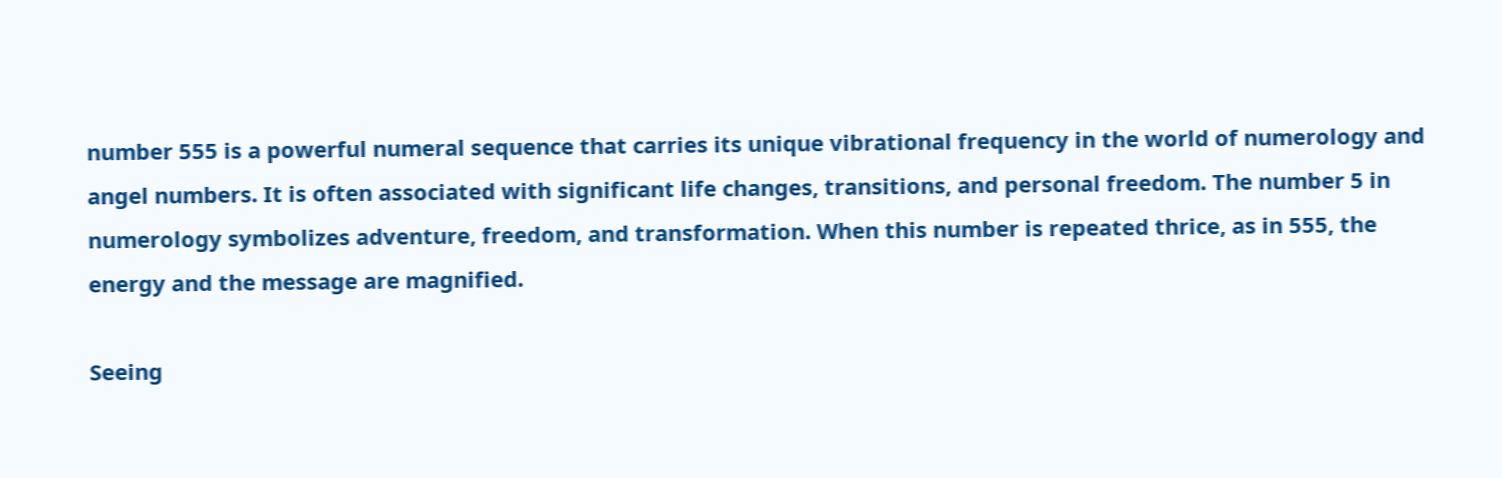number 555 is a powerful numeral sequence that carries its unique vibrational frequency in the world of numerology and angel numbers. It is often associated with significant life changes, transitions, and personal freedom. The number 5 in numerology symbolizes adventure, freedom, and transformation. When this number is repeated thrice, as in 555, the energy and the message are magnified.

Seeing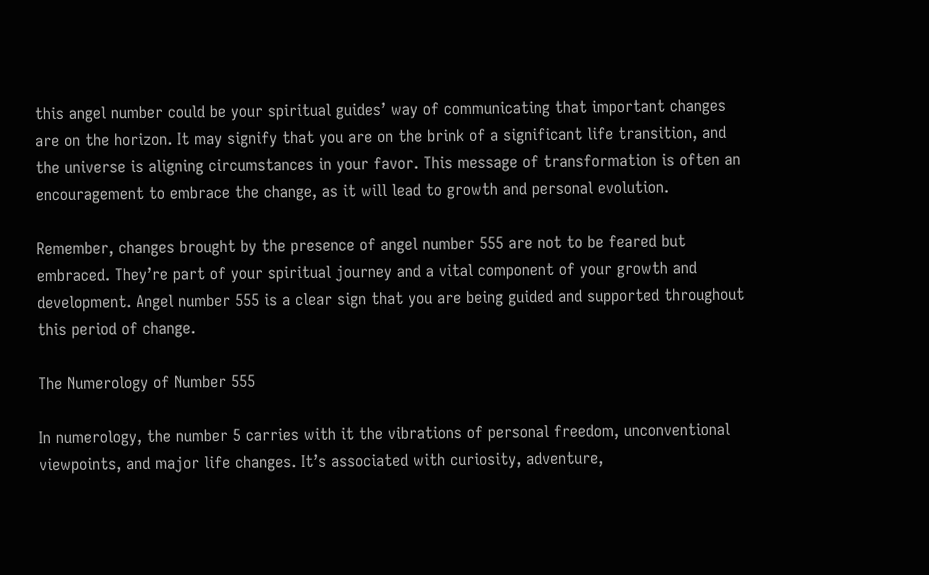this angel number could be your spiritual guides’ way of communicating that important changes are on the horizon. It may signify that you are on the brink of a significant life transition, and the universe is aligning circumstances in your favor. This message of transformation is often an encouragement to embrace the change, as it will lead to growth and personal evolution.

Remember, changes brought by the presence of angel number 555 are not to be feared but embraced. They’re part of your spiritual journey and a vital component of your growth and development. Angel number 555 is a clear sign that you are being guided and supported throughout this period of change.

The Numerology of Number 555

In numerology, the number 5 carries with it the vibrations of personal freedom, unconventional viewpoints, and major life changes. It’s associated with curiosity, adventure,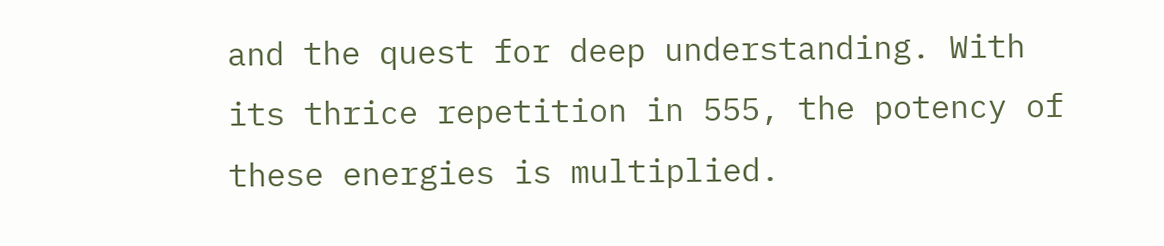and the quest for deep understanding. With its thrice repetition in 555, the potency of these energies is multiplied.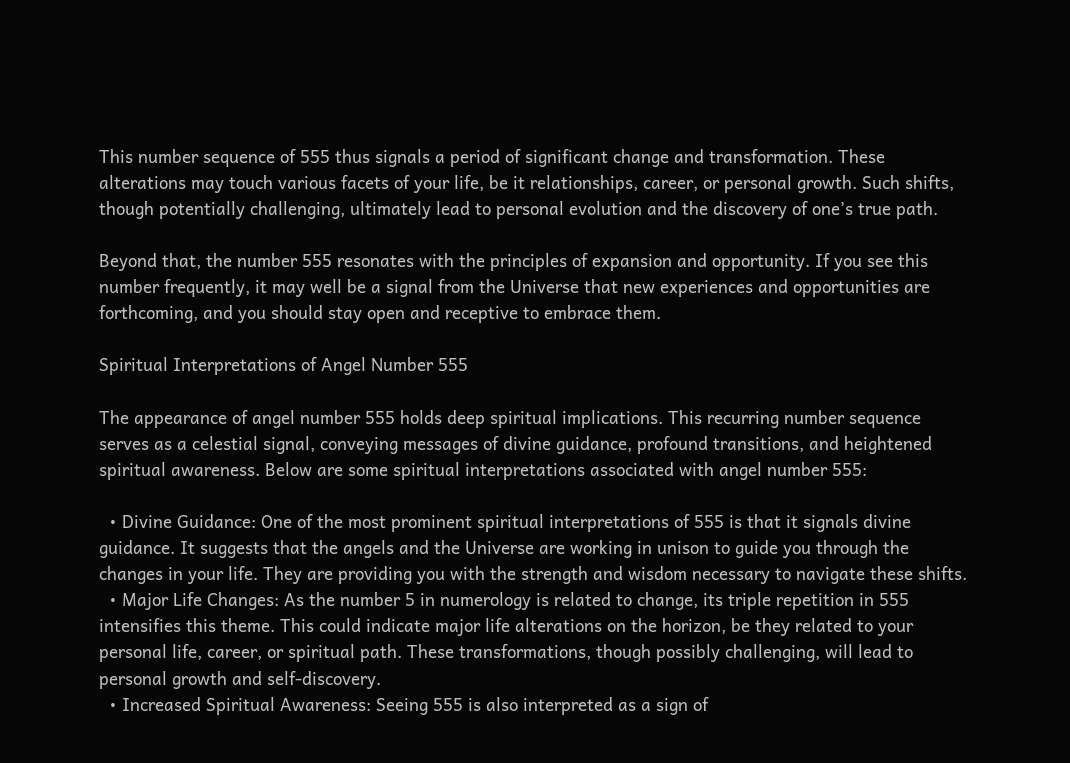This number sequence of 555 thus signals a period of significant change and transformation. These alterations may touch various facets of your life, be it relationships, career, or personal growth. Such shifts, though potentially challenging, ultimately lead to personal evolution and the discovery of one’s true path.

Beyond that, the number 555 resonates with the principles of expansion and opportunity. If you see this number frequently, it may well be a signal from the Universe that new experiences and opportunities are forthcoming, and you should stay open and receptive to embrace them.

Spiritual Interpretations of Angel Number 555

The appearance of angel number 555 holds deep spiritual implications. This recurring number sequence serves as a celestial signal, conveying messages of divine guidance, profound transitions, and heightened spiritual awareness. Below are some spiritual interpretations associated with angel number 555:

  • Divine Guidance: One of the most prominent spiritual interpretations of 555 is that it signals divine guidance. It suggests that the angels and the Universe are working in unison to guide you through the changes in your life. They are providing you with the strength and wisdom necessary to navigate these shifts.
  • Major Life Changes: As the number 5 in numerology is related to change, its triple repetition in 555 intensifies this theme. This could indicate major life alterations on the horizon, be they related to your personal life, career, or spiritual path. These transformations, though possibly challenging, will lead to personal growth and self-discovery.
  • Increased Spiritual Awareness: Seeing 555 is also interpreted as a sign of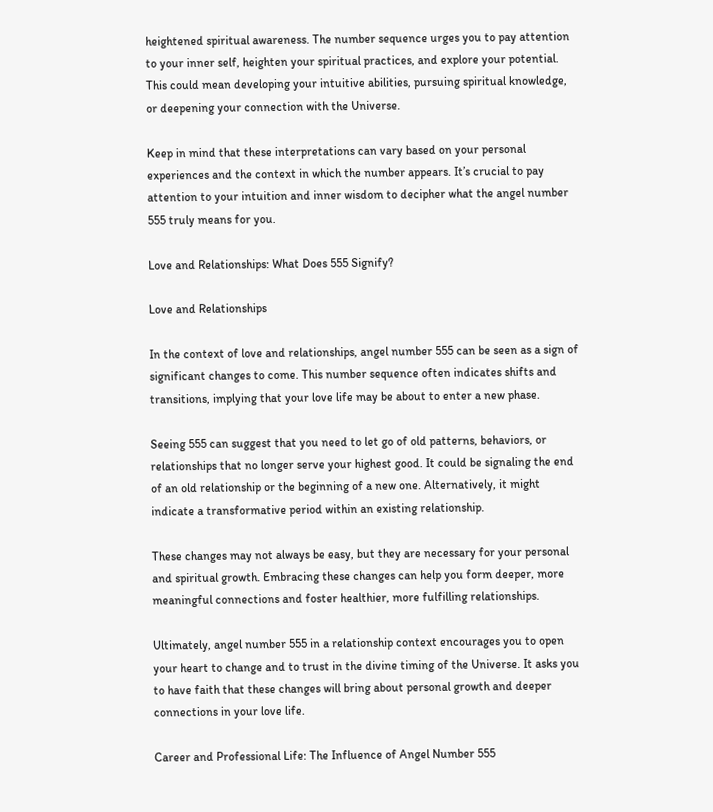heightened spiritual awareness. The number sequence urges you to pay attention to your inner self, heighten your spiritual practices, and explore your potential. This could mean developing your intuitive abilities, pursuing spiritual knowledge, or deepening your connection with the Universe.

Keep in mind that these interpretations can vary based on your personal experiences and the context in which the number appears. It’s crucial to pay attention to your intuition and inner wisdom to decipher what the angel number 555 truly means for you.

Love and Relationships: What Does 555 Signify?

Love and Relationships

In the context of love and relationships, angel number 555 can be seen as a sign of significant changes to come. This number sequence often indicates shifts and transitions, implying that your love life may be about to enter a new phase.

Seeing 555 can suggest that you need to let go of old patterns, behaviors, or relationships that no longer serve your highest good. It could be signaling the end of an old relationship or the beginning of a new one. Alternatively, it might indicate a transformative period within an existing relationship.

These changes may not always be easy, but they are necessary for your personal and spiritual growth. Embracing these changes can help you form deeper, more meaningful connections and foster healthier, more fulfilling relationships.

Ultimately, angel number 555 in a relationship context encourages you to open your heart to change and to trust in the divine timing of the Universe. It asks you to have faith that these changes will bring about personal growth and deeper connections in your love life.

Career and Professional Life: The Influence of Angel Number 555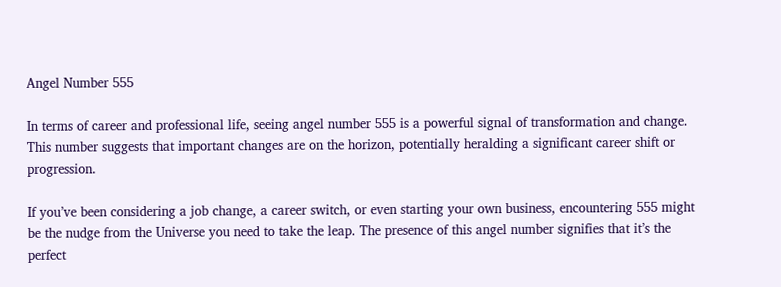Angel Number 555

In terms of career and professional life, seeing angel number 555 is a powerful signal of transformation and change. This number suggests that important changes are on the horizon, potentially heralding a significant career shift or progression.

If you’ve been considering a job change, a career switch, or even starting your own business, encountering 555 might be the nudge from the Universe you need to take the leap. The presence of this angel number signifies that it’s the perfect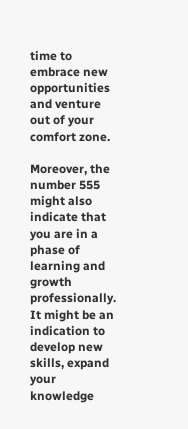time to embrace new opportunities and venture out of your comfort zone.

Moreover, the number 555 might also indicate that you are in a phase of learning and growth professionally. It might be an indication to develop new skills, expand your knowledge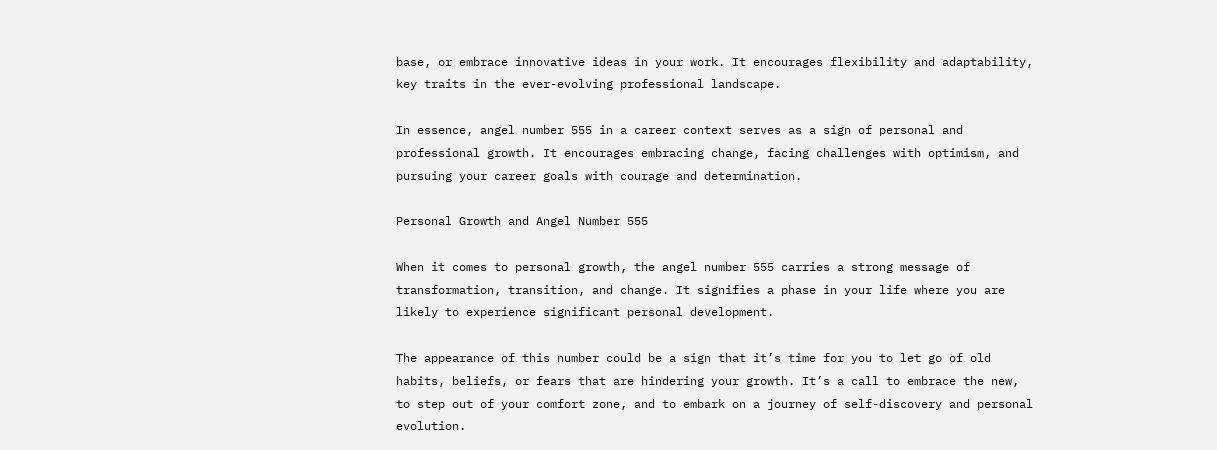base, or embrace innovative ideas in your work. It encourages flexibility and adaptability, key traits in the ever-evolving professional landscape.

In essence, angel number 555 in a career context serves as a sign of personal and professional growth. It encourages embracing change, facing challenges with optimism, and pursuing your career goals with courage and determination.

Personal Growth and Angel Number 555

When it comes to personal growth, the angel number 555 carries a strong message of transformation, transition, and change. It signifies a phase in your life where you are likely to experience significant personal development.

The appearance of this number could be a sign that it’s time for you to let go of old habits, beliefs, or fears that are hindering your growth. It’s a call to embrace the new, to step out of your comfort zone, and to embark on a journey of self-discovery and personal evolution.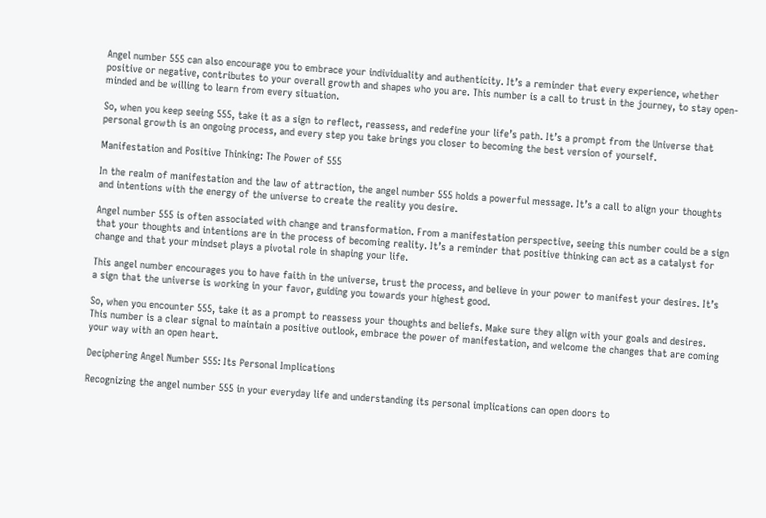Angel number 555 can also encourage you to embrace your individuality and authenticity. It’s a reminder that every experience, whether positive or negative, contributes to your overall growth and shapes who you are. This number is a call to trust in the journey, to stay open-minded and be willing to learn from every situation.

So, when you keep seeing 555, take it as a sign to reflect, reassess, and redefine your life’s path. It’s a prompt from the Universe that personal growth is an ongoing process, and every step you take brings you closer to becoming the best version of yourself.

Manifestation and Positive Thinking: The Power of 555

In the realm of manifestation and the law of attraction, the angel number 555 holds a powerful message. It’s a call to align your thoughts and intentions with the energy of the universe to create the reality you desire.

Angel number 555 is often associated with change and transformation. From a manifestation perspective, seeing this number could be a sign that your thoughts and intentions are in the process of becoming reality. It’s a reminder that positive thinking can act as a catalyst for change and that your mindset plays a pivotal role in shaping your life.

This angel number encourages you to have faith in the universe, trust the process, and believe in your power to manifest your desires. It’s a sign that the universe is working in your favor, guiding you towards your highest good.

So, when you encounter 555, take it as a prompt to reassess your thoughts and beliefs. Make sure they align with your goals and desires. This number is a clear signal to maintain a positive outlook, embrace the power of manifestation, and welcome the changes that are coming your way with an open heart.

Deciphering Angel Number 555: Its Personal Implications

Recognizing the angel number 555 in your everyday life and understanding its personal implications can open doors to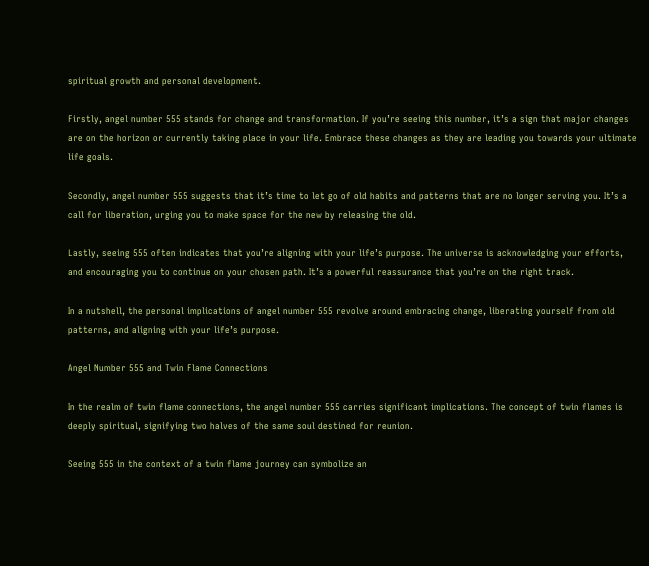spiritual growth and personal development.

Firstly, angel number 555 stands for change and transformation. If you’re seeing this number, it’s a sign that major changes are on the horizon or currently taking place in your life. Embrace these changes as they are leading you towards your ultimate life goals.

Secondly, angel number 555 suggests that it’s time to let go of old habits and patterns that are no longer serving you. It’s a call for liberation, urging you to make space for the new by releasing the old.

Lastly, seeing 555 often indicates that you’re aligning with your life’s purpose. The universe is acknowledging your efforts, and encouraging you to continue on your chosen path. It’s a powerful reassurance that you’re on the right track.

In a nutshell, the personal implications of angel number 555 revolve around embracing change, liberating yourself from old patterns, and aligning with your life’s purpose.

Angel Number 555 and Twin Flame Connections

In the realm of twin flame connections, the angel number 555 carries significant implications. The concept of twin flames is deeply spiritual, signifying two halves of the same soul destined for reunion.

Seeing 555 in the context of a twin flame journey can symbolize an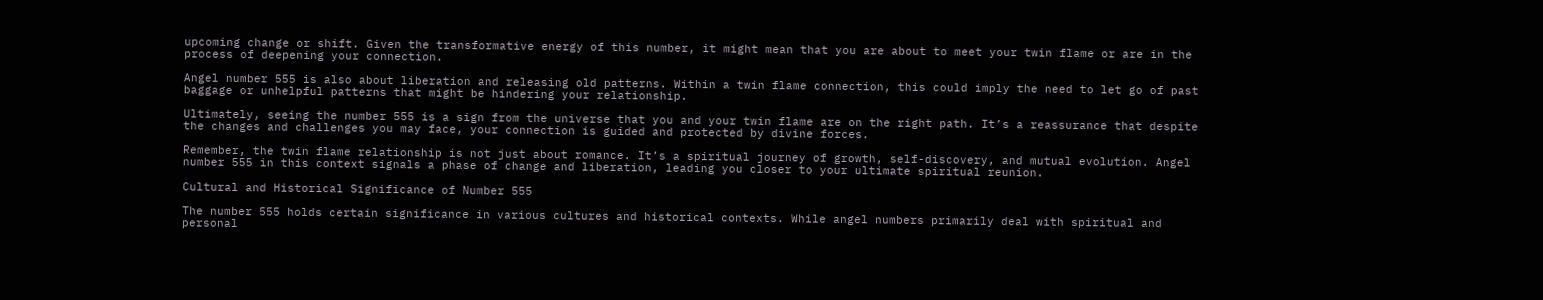upcoming change or shift. Given the transformative energy of this number, it might mean that you are about to meet your twin flame or are in the process of deepening your connection.

Angel number 555 is also about liberation and releasing old patterns. Within a twin flame connection, this could imply the need to let go of past baggage or unhelpful patterns that might be hindering your relationship.

Ultimately, seeing the number 555 is a sign from the universe that you and your twin flame are on the right path. It’s a reassurance that despite the changes and challenges you may face, your connection is guided and protected by divine forces.

Remember, the twin flame relationship is not just about romance. It’s a spiritual journey of growth, self-discovery, and mutual evolution. Angel number 555 in this context signals a phase of change and liberation, leading you closer to your ultimate spiritual reunion.

Cultural and Historical Significance of Number 555

The number 555 holds certain significance in various cultures and historical contexts. While angel numbers primarily deal with spiritual and personal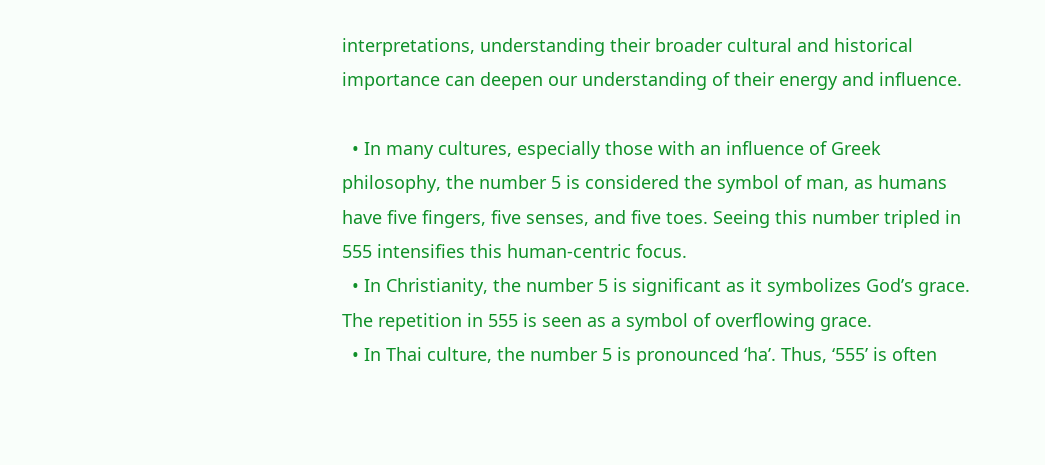interpretations, understanding their broader cultural and historical importance can deepen our understanding of their energy and influence.

  • In many cultures, especially those with an influence of Greek philosophy, the number 5 is considered the symbol of man, as humans have five fingers, five senses, and five toes. Seeing this number tripled in 555 intensifies this human-centric focus.
  • In Christianity, the number 5 is significant as it symbolizes God’s grace. The repetition in 555 is seen as a symbol of overflowing grace.
  • In Thai culture, the number 5 is pronounced ‘ha’. Thus, ‘555’ is often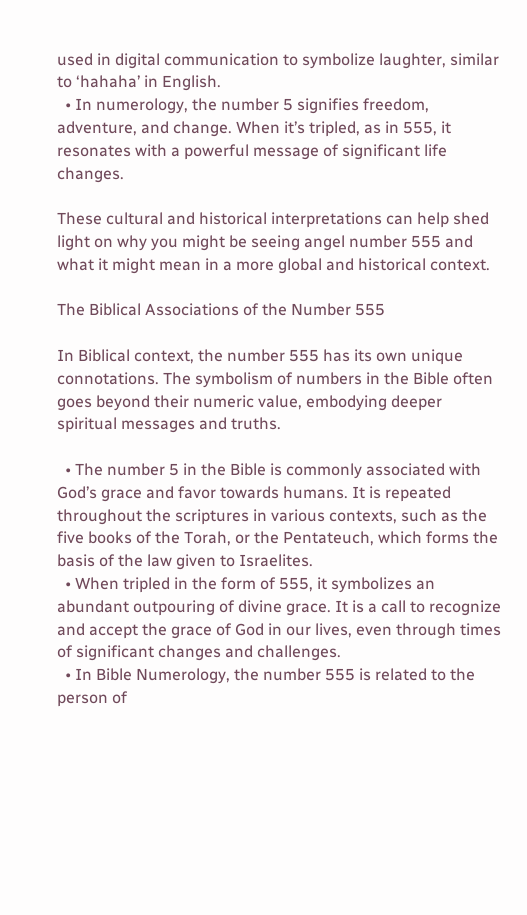used in digital communication to symbolize laughter, similar to ‘hahaha’ in English.
  • In numerology, the number 5 signifies freedom, adventure, and change. When it’s tripled, as in 555, it resonates with a powerful message of significant life changes.

These cultural and historical interpretations can help shed light on why you might be seeing angel number 555 and what it might mean in a more global and historical context.

The Biblical Associations of the Number 555

In Biblical context, the number 555 has its own unique connotations. The symbolism of numbers in the Bible often goes beyond their numeric value, embodying deeper spiritual messages and truths.

  • The number 5 in the Bible is commonly associated with God’s grace and favor towards humans. It is repeated throughout the scriptures in various contexts, such as the five books of the Torah, or the Pentateuch, which forms the basis of the law given to Israelites.
  • When tripled in the form of 555, it symbolizes an abundant outpouring of divine grace. It is a call to recognize and accept the grace of God in our lives, even through times of significant changes and challenges.
  • In Bible Numerology, the number 555 is related to the person of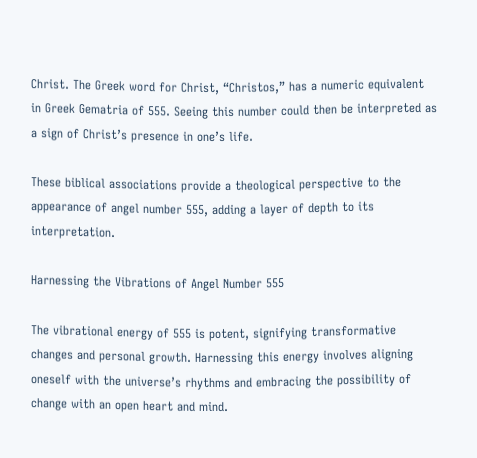Christ. The Greek word for Christ, “Christos,” has a numeric equivalent in Greek Gematria of 555. Seeing this number could then be interpreted as a sign of Christ’s presence in one’s life.

These biblical associations provide a theological perspective to the appearance of angel number 555, adding a layer of depth to its interpretation.

Harnessing the Vibrations of Angel Number 555

The vibrational energy of 555 is potent, signifying transformative changes and personal growth. Harnessing this energy involves aligning oneself with the universe’s rhythms and embracing the possibility of change with an open heart and mind.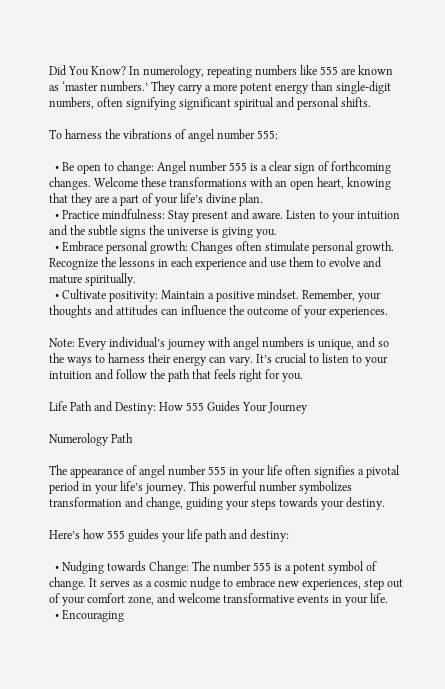Did You Know? In numerology, repeating numbers like 555 are known as ‘master numbers.’ They carry a more potent energy than single-digit numbers, often signifying significant spiritual and personal shifts.

To harness the vibrations of angel number 555:

  • Be open to change: Angel number 555 is a clear sign of forthcoming changes. Welcome these transformations with an open heart, knowing that they are a part of your life’s divine plan.
  • Practice mindfulness: Stay present and aware. Listen to your intuition and the subtle signs the universe is giving you.
  • Embrace personal growth: Changes often stimulate personal growth. Recognize the lessons in each experience and use them to evolve and mature spiritually.
  • Cultivate positivity: Maintain a positive mindset. Remember, your thoughts and attitudes can influence the outcome of your experiences.

Note: Every individual’s journey with angel numbers is unique, and so the ways to harness their energy can vary. It’s crucial to listen to your intuition and follow the path that feels right for you.

Life Path and Destiny: How 555 Guides Your Journey

Numerology Path

The appearance of angel number 555 in your life often signifies a pivotal period in your life’s journey. This powerful number symbolizes transformation and change, guiding your steps towards your destiny.

Here’s how 555 guides your life path and destiny:

  • Nudging towards Change: The number 555 is a potent symbol of change. It serves as a cosmic nudge to embrace new experiences, step out of your comfort zone, and welcome transformative events in your life.
  • Encouraging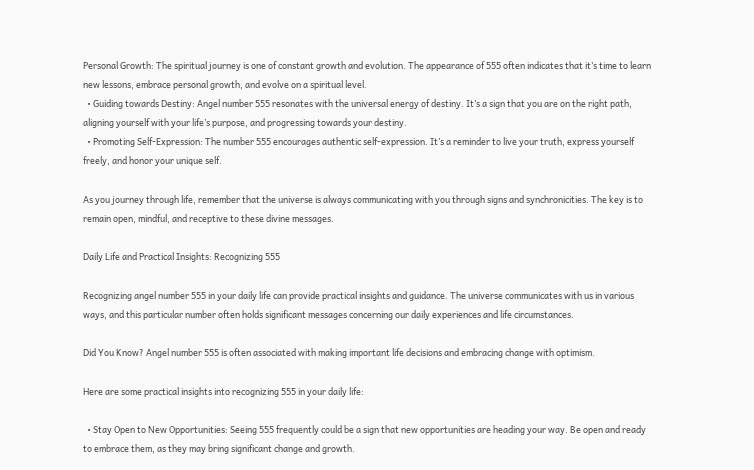Personal Growth: The spiritual journey is one of constant growth and evolution. The appearance of 555 often indicates that it’s time to learn new lessons, embrace personal growth, and evolve on a spiritual level.
  • Guiding towards Destiny: Angel number 555 resonates with the universal energy of destiny. It’s a sign that you are on the right path, aligning yourself with your life’s purpose, and progressing towards your destiny.
  • Promoting Self-Expression: The number 555 encourages authentic self-expression. It’s a reminder to live your truth, express yourself freely, and honor your unique self.

As you journey through life, remember that the universe is always communicating with you through signs and synchronicities. The key is to remain open, mindful, and receptive to these divine messages.

Daily Life and Practical Insights: Recognizing 555

Recognizing angel number 555 in your daily life can provide practical insights and guidance. The universe communicates with us in various ways, and this particular number often holds significant messages concerning our daily experiences and life circumstances.

Did You Know? Angel number 555 is often associated with making important life decisions and embracing change with optimism.

Here are some practical insights into recognizing 555 in your daily life:

  • Stay Open to New Opportunities: Seeing 555 frequently could be a sign that new opportunities are heading your way. Be open and ready to embrace them, as they may bring significant change and growth.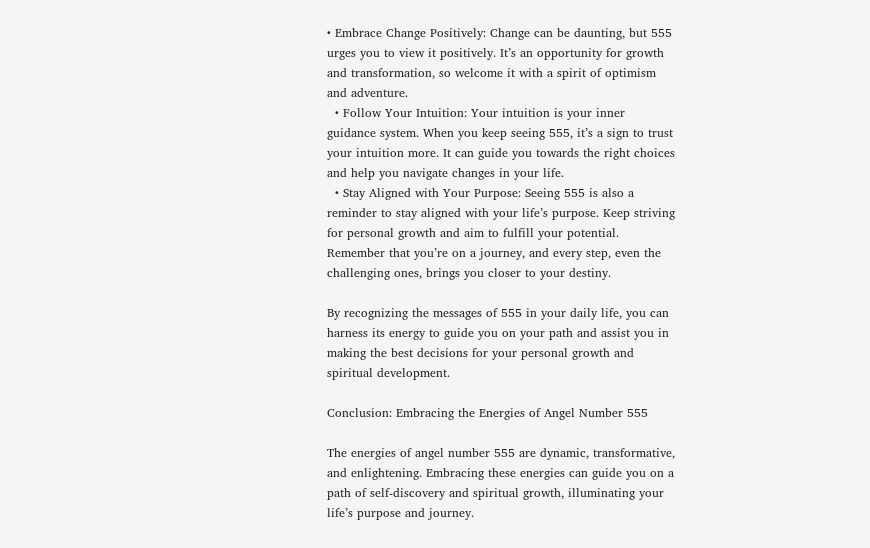• Embrace Change Positively: Change can be daunting, but 555 urges you to view it positively. It’s an opportunity for growth and transformation, so welcome it with a spirit of optimism and adventure.
  • Follow Your Intuition: Your intuition is your inner guidance system. When you keep seeing 555, it’s a sign to trust your intuition more. It can guide you towards the right choices and help you navigate changes in your life.
  • Stay Aligned with Your Purpose: Seeing 555 is also a reminder to stay aligned with your life’s purpose. Keep striving for personal growth and aim to fulfill your potential. Remember that you’re on a journey, and every step, even the challenging ones, brings you closer to your destiny.

By recognizing the messages of 555 in your daily life, you can harness its energy to guide you on your path and assist you in making the best decisions for your personal growth and spiritual development.

Conclusion: Embracing the Energies of Angel Number 555

The energies of angel number 555 are dynamic, transformative, and enlightening. Embracing these energies can guide you on a path of self-discovery and spiritual growth, illuminating your life’s purpose and journey.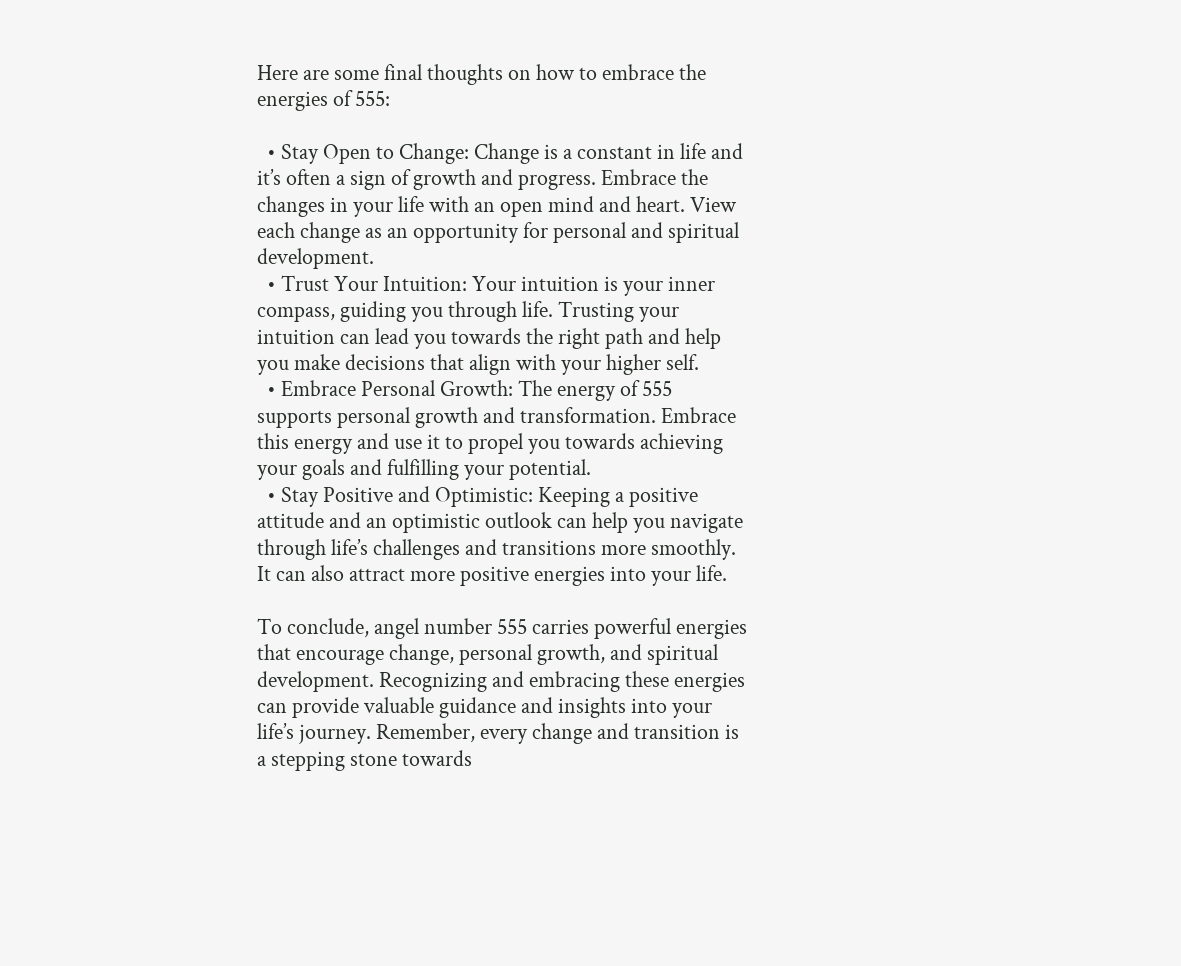Here are some final thoughts on how to embrace the energies of 555:

  • Stay Open to Change: Change is a constant in life and it’s often a sign of growth and progress. Embrace the changes in your life with an open mind and heart. View each change as an opportunity for personal and spiritual development.
  • Trust Your Intuition: Your intuition is your inner compass, guiding you through life. Trusting your intuition can lead you towards the right path and help you make decisions that align with your higher self.
  • Embrace Personal Growth: The energy of 555 supports personal growth and transformation. Embrace this energy and use it to propel you towards achieving your goals and fulfilling your potential.
  • Stay Positive and Optimistic: Keeping a positive attitude and an optimistic outlook can help you navigate through life’s challenges and transitions more smoothly. It can also attract more positive energies into your life.

To conclude, angel number 555 carries powerful energies that encourage change, personal growth, and spiritual development. Recognizing and embracing these energies can provide valuable guidance and insights into your life’s journey. Remember, every change and transition is a stepping stone towards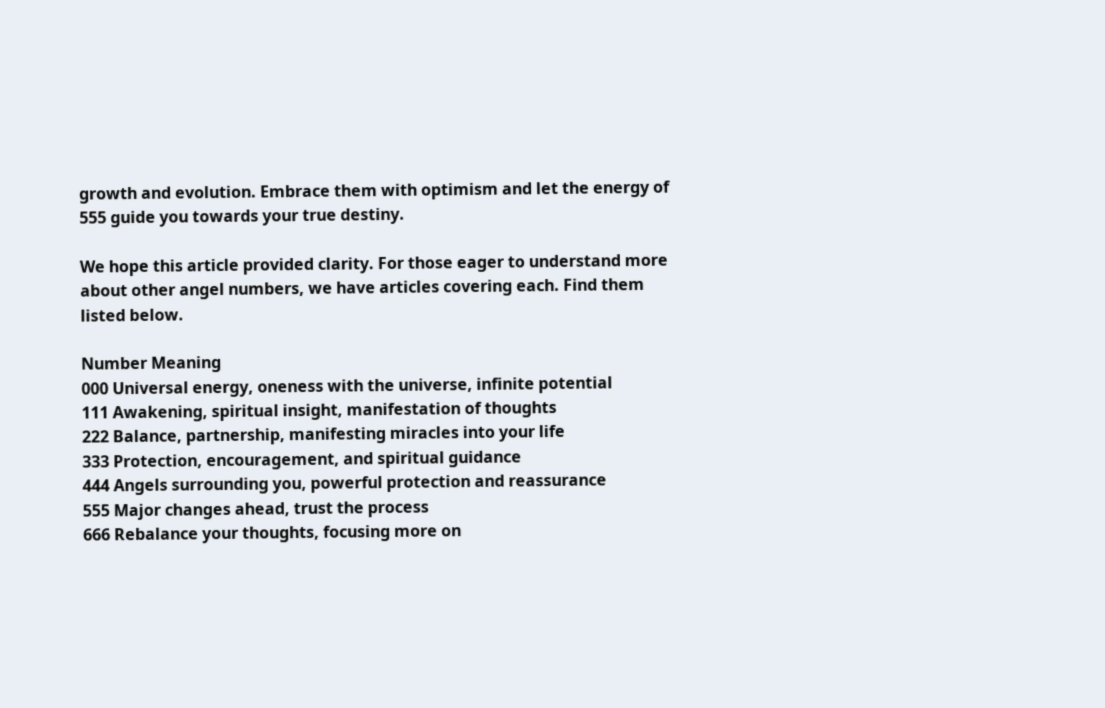growth and evolution. Embrace them with optimism and let the energy of 555 guide you towards your true destiny.

We hope this article provided clarity. For those eager to understand more about other angel numbers, we have articles covering each. Find them listed below.

Number Meaning
000 Universal energy, oneness with the universe, infinite potential
111 Awakening, spiritual insight, manifestation of thoughts
222 Balance, partnership, manifesting miracles into your life
333 Protection, encouragement, and spiritual guidance
444 Angels surrounding you, powerful protection and reassurance
555 Major changes ahead, trust the process
666 Rebalance your thoughts, focusing more on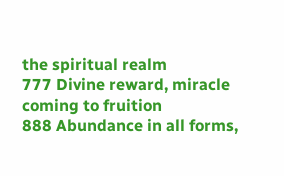the spiritual realm
777 Divine reward, miracle coming to fruition
888 Abundance in all forms,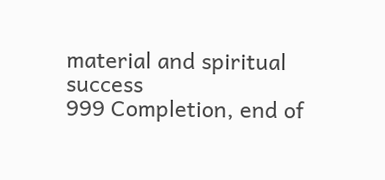material and spiritual success
999 Completion, end of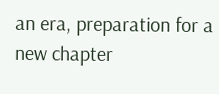an era, preparation for a new chapter